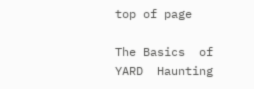top of page

The Basics  of  YARD  Haunting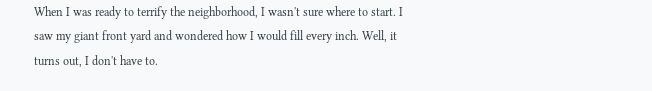When I was ready to terrify the neighborhood, I wasn't sure where to start. I saw my giant front yard and wondered how I would fill every inch. Well, it turns out, I don't have to.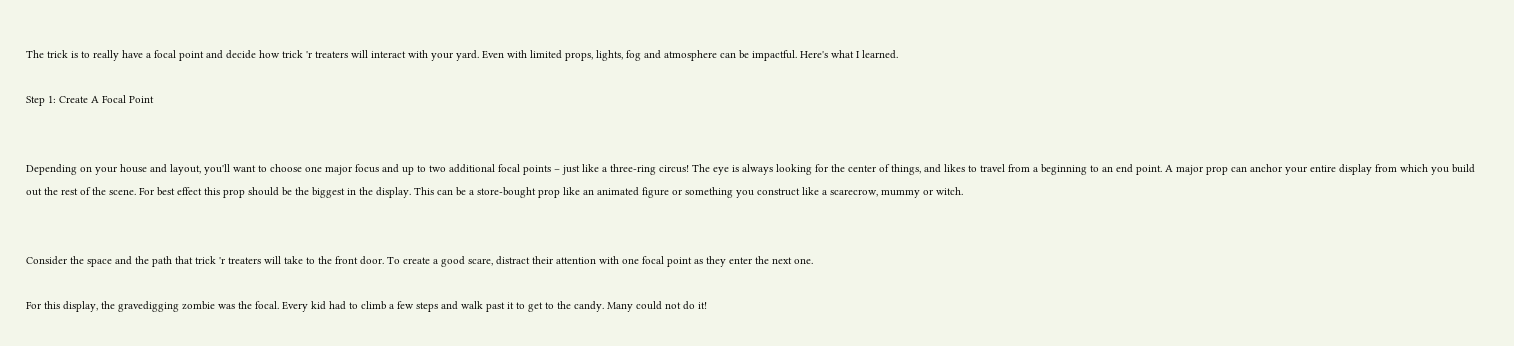The trick is to really have a focal point and decide how trick 'r treaters will interact with your yard. Even with limited props, lights, fog and atmosphere can be impactful. Here's what I learned.

Step 1: Create A Focal Point


Depending on your house and layout, you'll want to choose one major focus and up to two additional focal points – just like a three-ring circus! The eye is always looking for the center of things, and likes to travel from a beginning to an end point. A major prop can anchor your entire display from which you build out the rest of the scene. For best effect this prop should be the biggest in the display. This can be a store-bought prop like an animated figure or something you construct like a scarecrow, mummy or witch.


Consider the space and the path that trick 'r treaters will take to the front door. To create a good scare, distract their attention with one focal point as they enter the next one.

For this display, the gravedigging zombie was the focal. Every kid had to climb a few steps and walk past it to get to the candy. Many could not do it!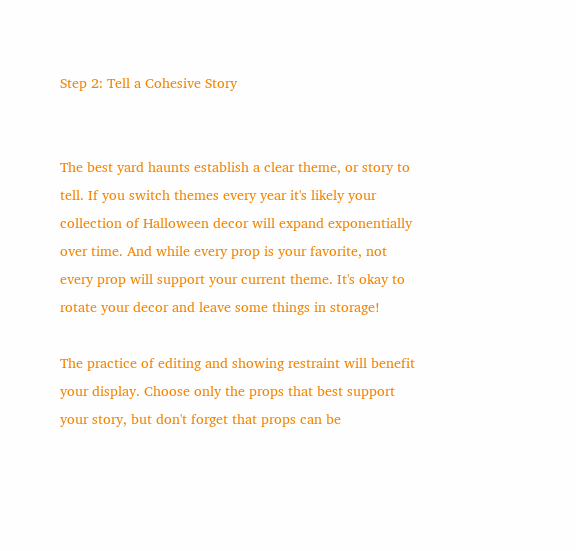Step 2: Tell a Cohesive Story


The best yard haunts establish a clear theme, or story to tell. If you switch themes every year it's likely your collection of Halloween decor will expand exponentially over time. And while every prop is your favorite, not every prop will support your current theme. It's okay to rotate your decor and leave some things in storage!

The practice of editing and showing restraint will benefit your display. Choose only the props that best support your story, but don't forget that props can be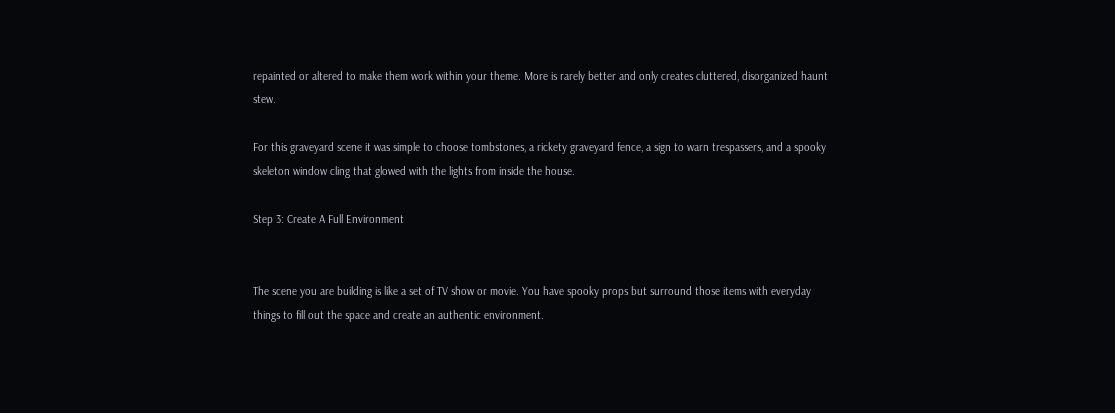repainted or altered to make them work within your theme. More is rarely better and only creates cluttered, disorganized haunt stew.

For this graveyard scene it was simple to choose tombstones, a rickety graveyard fence, a sign to warn trespassers, and a spooky skeleton window cling that glowed with the lights from inside the house.

Step 3: Create A Full Environment


The scene you are building is like a set of TV show or movie. You have spooky props but surround those items with everyday things to fill out the space and create an authentic environment.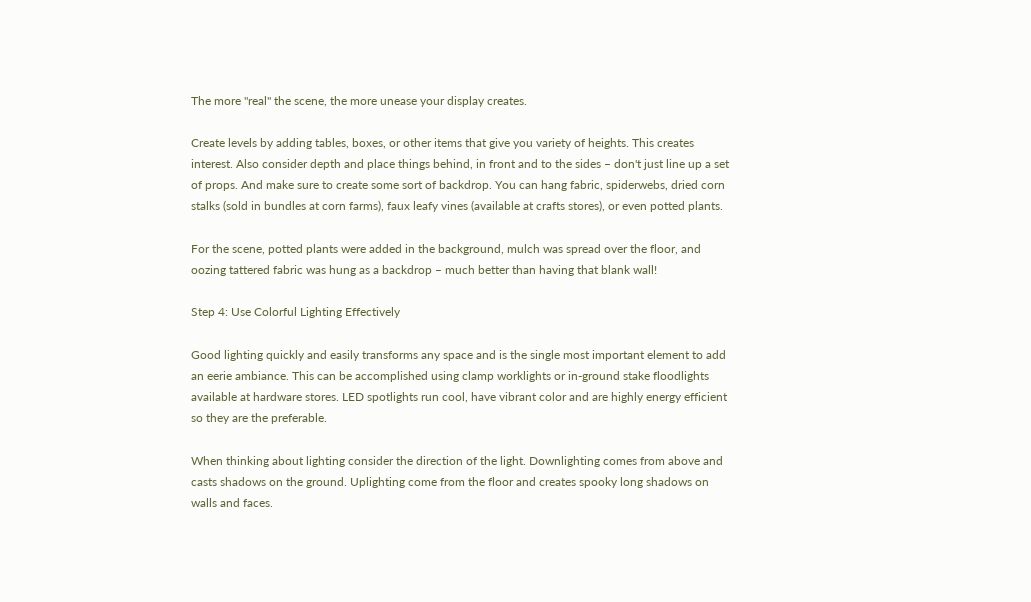The more "real" the scene, the more unease your display creates.

Create levels by adding tables, boxes, or other items that give you variety of heights. This creates interest. Also consider depth and place things behind, in front and to the sides – don't just line up a set of props. And make sure to create some sort of backdrop. You can hang fabric, spiderwebs, dried corn stalks (sold in bundles at corn farms), faux leafy vines (available at crafts stores), or even potted plants.

For the scene, potted plants were added in the background, mulch was spread over the floor, and oozing tattered fabric was hung as a backdrop – much better than having that blank wall!

Step 4: Use Colorful Lighting Effectively

Good lighting quickly and easily transforms any space and is the single most important element to add an eerie ambiance. This can be accomplished using clamp worklights or in-ground stake floodlights available at hardware stores. LED spotlights run cool, have vibrant color and are highly energy efficient so they are the preferable.

When thinking about lighting consider the direction of the light. Downlighting comes from above and casts shadows on the ground. Uplighting come from the floor and creates spooky long shadows on walls and faces.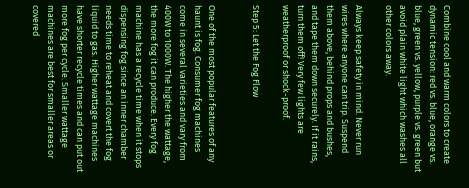Combine cool and warm colors to create dynamic tension: red vs. blue, orange vs. blue, green vs. yellow, purple vs. green but avoid plain white light which washes all other colors away.

Always keep safety in mind. Never run wires where anyone can trip. Suspend them above, behind props and bushes, and tape them down securely. If it rains, turn them off! Very few lights are weatherproof or shock-proof.

Step 5: Let the Fog Flow


One of the most popular features of any haunt is fog. Consumer fog machines come in several varieties and vary from 400W to 1000W. The higher the wattage, the more fog it can produce. Every fog machine has a recycle time when it stops dispensing fog since an inner chamber needs time to reheat and covert the fog liquid to gas. Higher wattage machines have shorter recycle times and can put out more fog per cycle. Smaller wattage machines are best for smaller areas or covered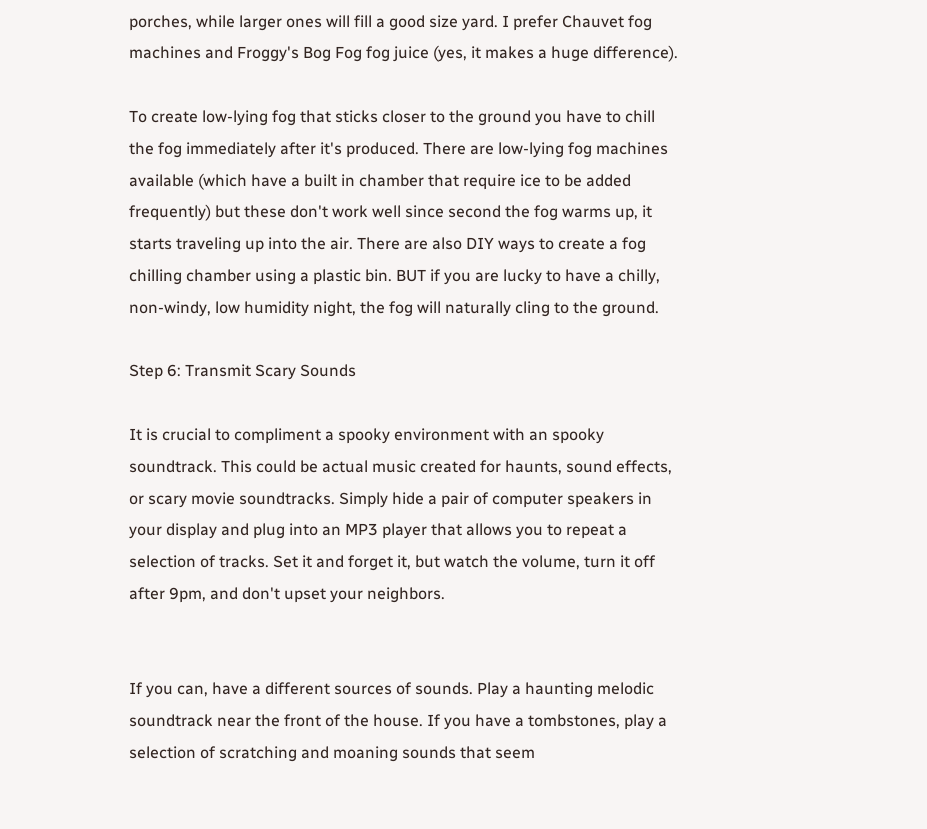porches, while larger ones will fill a good size yard. I prefer Chauvet fog machines and Froggy's Bog Fog fog juice (yes, it makes a huge difference).

To create low-lying fog that sticks closer to the ground you have to chill the fog immediately after it's produced. There are low-lying fog machines available (which have a built in chamber that require ice to be added frequently) but these don't work well since second the fog warms up, it starts traveling up into the air. There are also DIY ways to create a fog chilling chamber using a plastic bin. BUT if you are lucky to have a chilly, non-windy, low humidity night, the fog will naturally cling to the ground.

Step 6: Transmit Scary Sounds

It is crucial to compliment a spooky environment with an spooky soundtrack. This could be actual music created for haunts, sound effects, or scary movie soundtracks. Simply hide a pair of computer speakers in your display and plug into an MP3 player that allows you to repeat a selection of tracks. Set it and forget it, but watch the volume, turn it off after 9pm, and don't upset your neighbors.


If you can, have a different sources of sounds. Play a haunting melodic soundtrack near the front of the house. If you have a tombstones, play a selection of scratching and moaning sounds that seem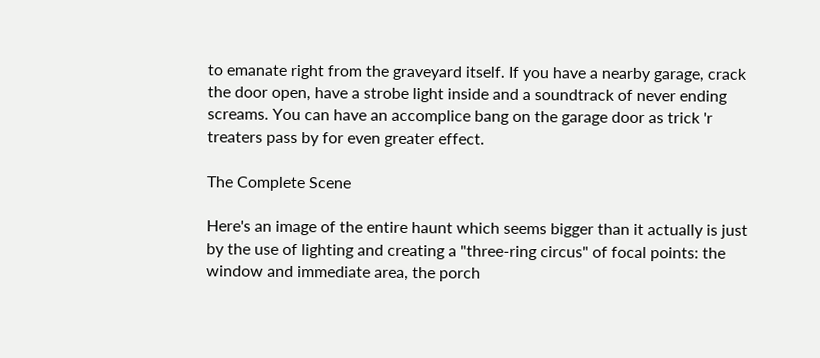to emanate right from the graveyard itself. If you have a nearby garage, crack the door open, have a strobe light inside and a soundtrack of never ending screams. You can have an accomplice bang on the garage door as trick 'r treaters pass by for even greater effect.

The Complete Scene

Here's an image of the entire haunt which seems bigger than it actually is just by the use of lighting and creating a "three-ring circus" of focal points: the window and immediate area, the porch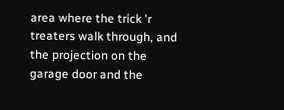area where the trick 'r treaters walk through, and the projection on the garage door and the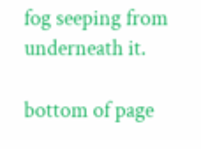fog seeping from underneath it.

bottom of page